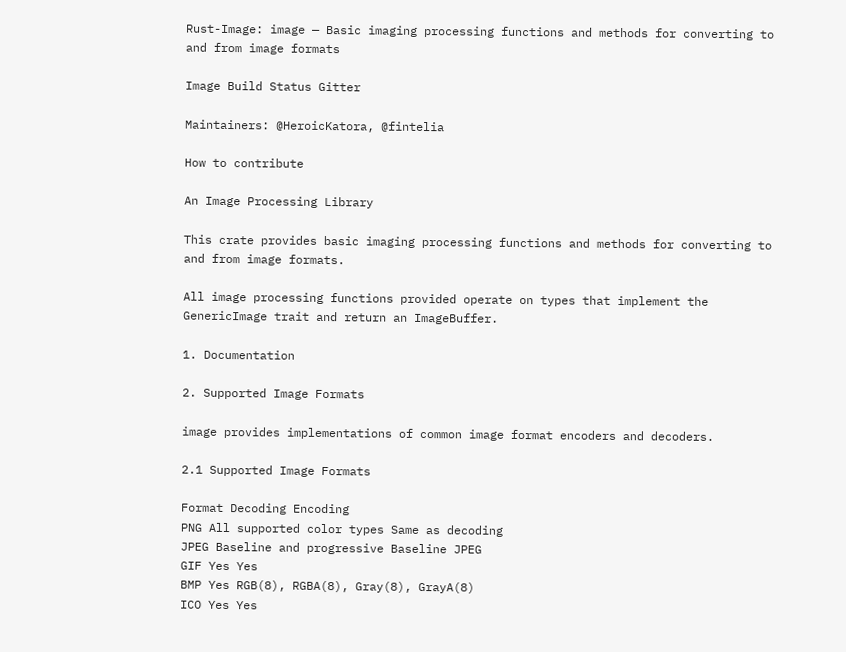Rust-Image: image — Basic imaging processing functions and methods for converting to and from image formats

Image Build Status Gitter

Maintainers: @HeroicKatora, @fintelia

How to contribute

An Image Processing Library

This crate provides basic imaging processing functions and methods for converting to and from image formats.

All image processing functions provided operate on types that implement the GenericImage trait and return an ImageBuffer.

1. Documentation

2. Supported Image Formats

image provides implementations of common image format encoders and decoders.

2.1 Supported Image Formats

Format Decoding Encoding
PNG All supported color types Same as decoding
JPEG Baseline and progressive Baseline JPEG
GIF Yes Yes
BMP Yes RGB(8), RGBA(8), Gray(8), GrayA(8)
ICO Yes Yes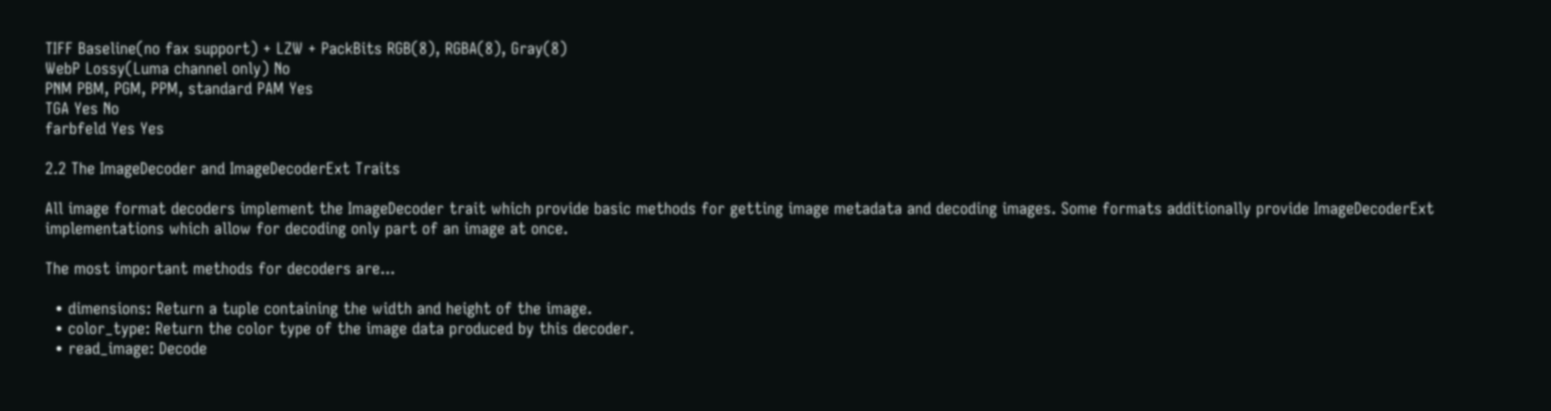TIFF Baseline(no fax support) + LZW + PackBits RGB(8), RGBA(8), Gray(8)
WebP Lossy(Luma channel only) No
PNM PBM, PGM, PPM, standard PAM Yes
TGA Yes No
farbfeld Yes Yes

2.2 The ImageDecoder and ImageDecoderExt Traits

All image format decoders implement the ImageDecoder trait which provide basic methods for getting image metadata and decoding images. Some formats additionally provide ImageDecoderExt implementations which allow for decoding only part of an image at once.

The most important methods for decoders are...

  • dimensions: Return a tuple containing the width and height of the image.
  • color_type: Return the color type of the image data produced by this decoder.
  • read_image: Decode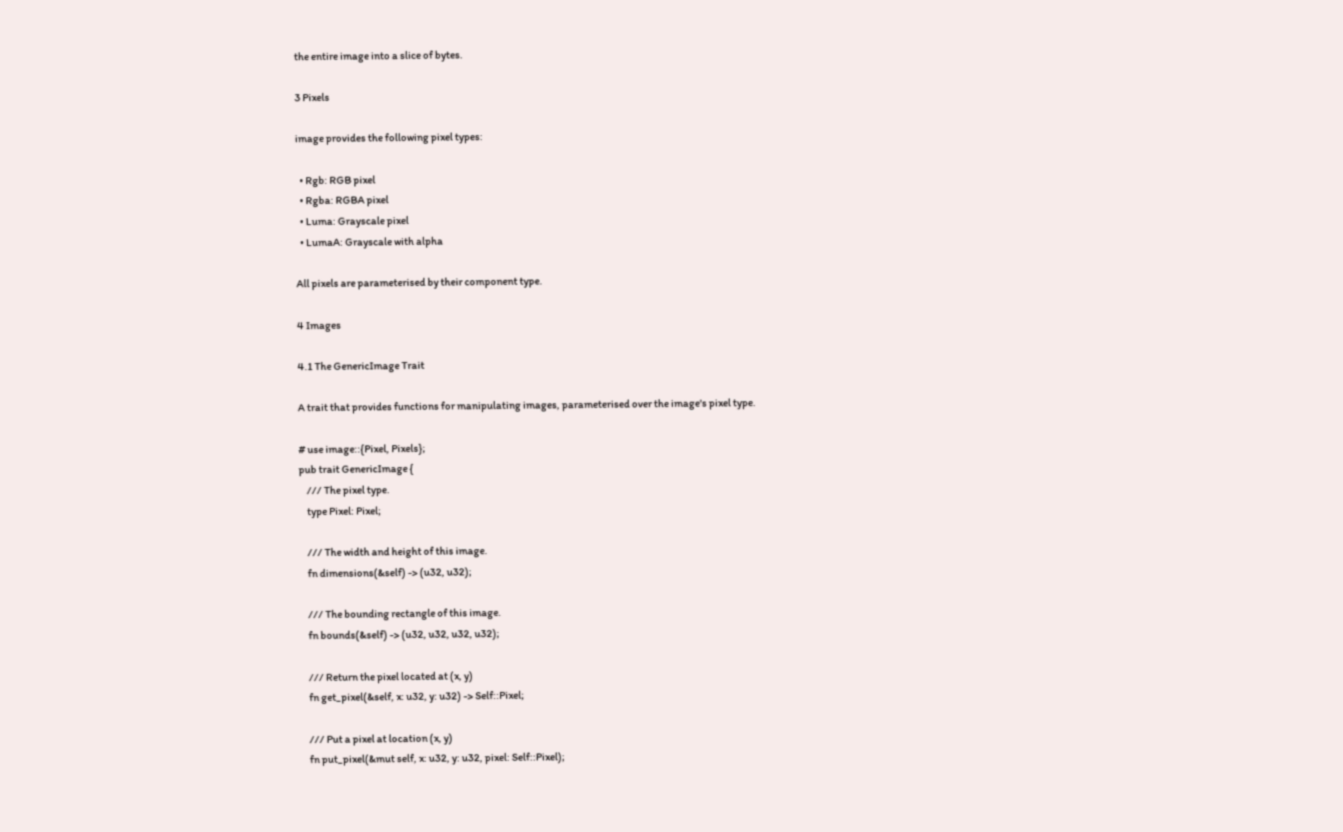the entire image into a slice of bytes.

3 Pixels

image provides the following pixel types:

  • Rgb: RGB pixel
  • Rgba: RGBA pixel
  • Luma: Grayscale pixel
  • LumaA: Grayscale with alpha

All pixels are parameterised by their component type.

4 Images

4.1 The GenericImage Trait

A trait that provides functions for manipulating images, parameterised over the image's pixel type.

# use image::{Pixel, Pixels};
pub trait GenericImage {
    /// The pixel type.
    type Pixel: Pixel;

    /// The width and height of this image.
    fn dimensions(&self) -> (u32, u32);

    /// The bounding rectangle of this image.
    fn bounds(&self) -> (u32, u32, u32, u32);

    /// Return the pixel located at (x, y)
    fn get_pixel(&self, x: u32, y: u32) -> Self::Pixel;

    /// Put a pixel at location (x, y)
    fn put_pixel(&mut self, x: u32, y: u32, pixel: Self::Pixel);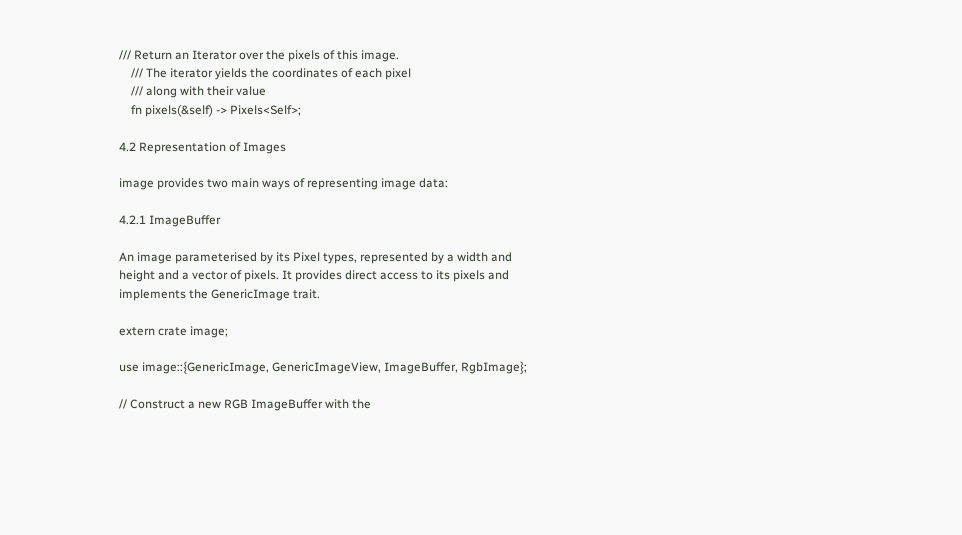/// Return an Iterator over the pixels of this image.
    /// The iterator yields the coordinates of each pixel
    /// along with their value
    fn pixels(&self) -> Pixels<Self>;

4.2 Representation of Images

image provides two main ways of representing image data:

4.2.1 ImageBuffer

An image parameterised by its Pixel types, represented by a width and height and a vector of pixels. It provides direct access to its pixels and implements the GenericImage trait.

extern crate image;

use image::{GenericImage, GenericImageView, ImageBuffer, RgbImage};

// Construct a new RGB ImageBuffer with the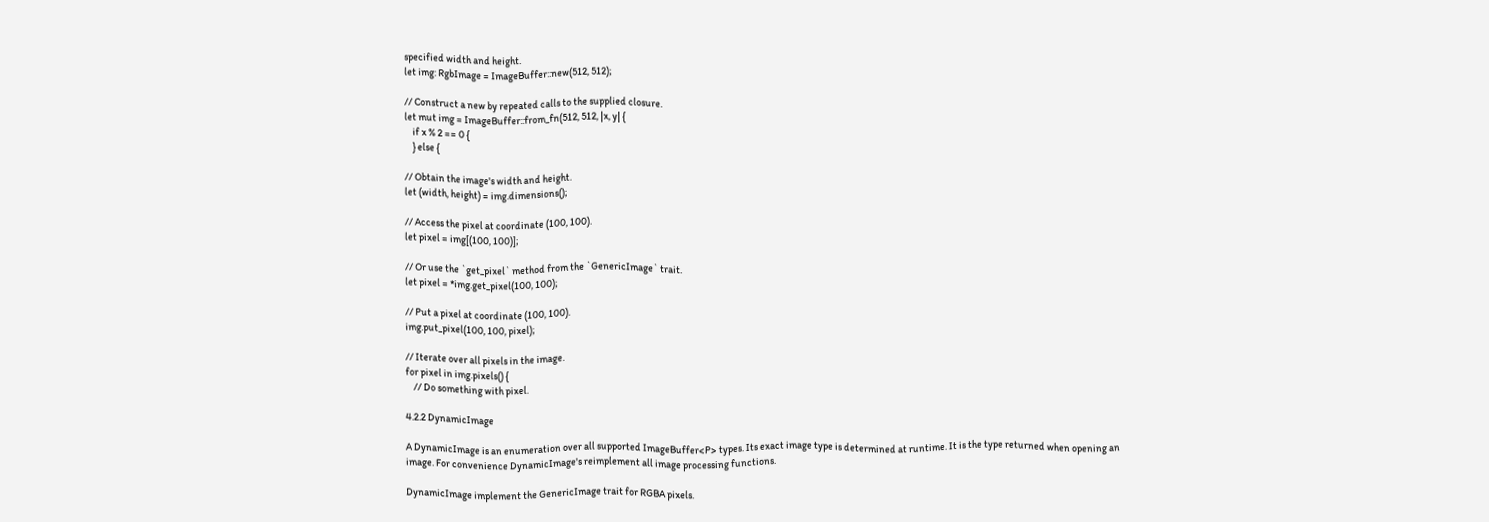specified width and height.
let img: RgbImage = ImageBuffer::new(512, 512);

// Construct a new by repeated calls to the supplied closure.
let mut img = ImageBuffer::from_fn(512, 512, |x, y| {
    if x % 2 == 0 {
    } else {

// Obtain the image's width and height.
let (width, height) = img.dimensions();

// Access the pixel at coordinate (100, 100).
let pixel = img[(100, 100)];

// Or use the `get_pixel` method from the `GenericImage` trait.
let pixel = *img.get_pixel(100, 100);

// Put a pixel at coordinate (100, 100).
img.put_pixel(100, 100, pixel);

// Iterate over all pixels in the image.
for pixel in img.pixels() {
    // Do something with pixel.

4.2.2 DynamicImage

A DynamicImage is an enumeration over all supported ImageBuffer<P> types. Its exact image type is determined at runtime. It is the type returned when opening an image. For convenience DynamicImage's reimplement all image processing functions.

DynamicImage implement the GenericImage trait for RGBA pixels.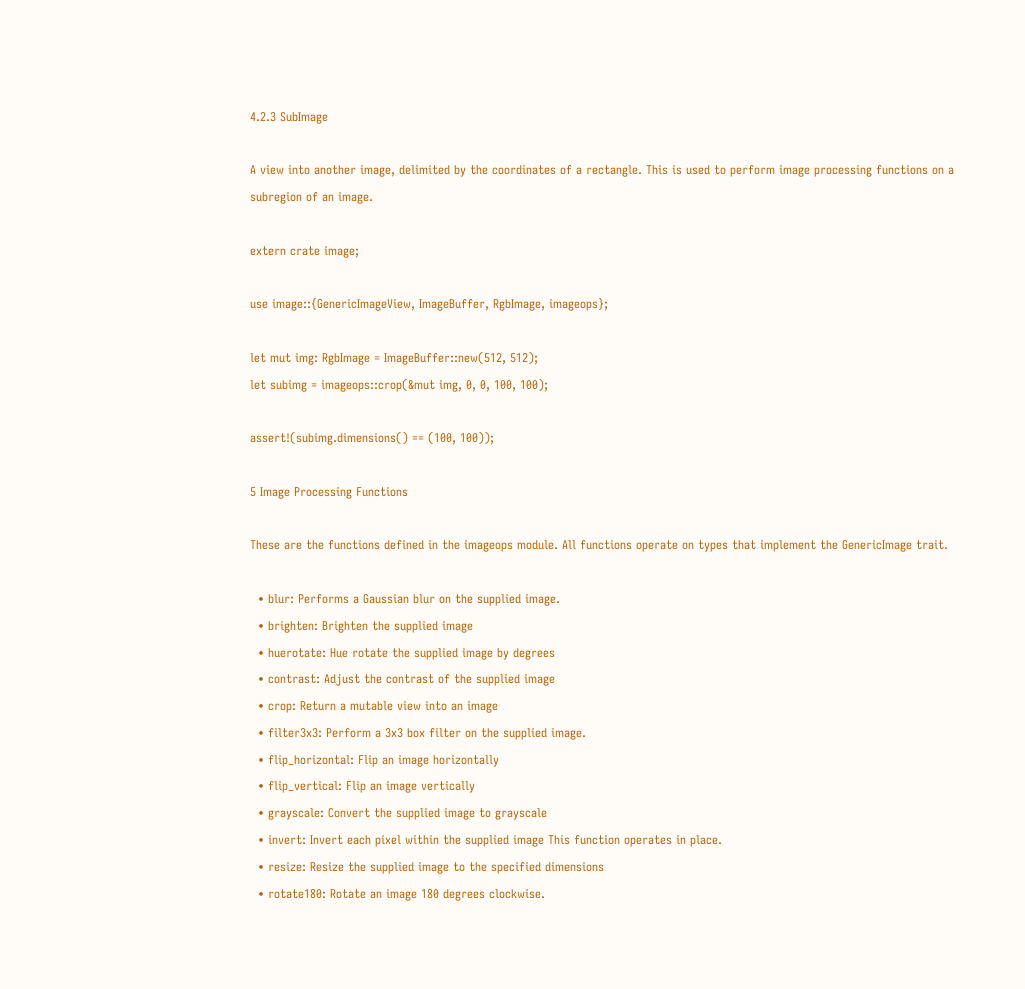4.2.3 SubImage

A view into another image, delimited by the coordinates of a rectangle. This is used to perform image processing functions on a subregion of an image.

extern crate image;

use image::{GenericImageView, ImageBuffer, RgbImage, imageops};

let mut img: RgbImage = ImageBuffer::new(512, 512);
let subimg = imageops::crop(&mut img, 0, 0, 100, 100);

assert!(subimg.dimensions() == (100, 100));

5 Image Processing Functions

These are the functions defined in the imageops module. All functions operate on types that implement the GenericImage trait.

  • blur: Performs a Gaussian blur on the supplied image.
  • brighten: Brighten the supplied image
  • huerotate: Hue rotate the supplied image by degrees
  • contrast: Adjust the contrast of the supplied image
  • crop: Return a mutable view into an image
  • filter3x3: Perform a 3x3 box filter on the supplied image.
  • flip_horizontal: Flip an image horizontally
  • flip_vertical: Flip an image vertically
  • grayscale: Convert the supplied image to grayscale
  • invert: Invert each pixel within the supplied image This function operates in place.
  • resize: Resize the supplied image to the specified dimensions
  • rotate180: Rotate an image 180 degrees clockwise.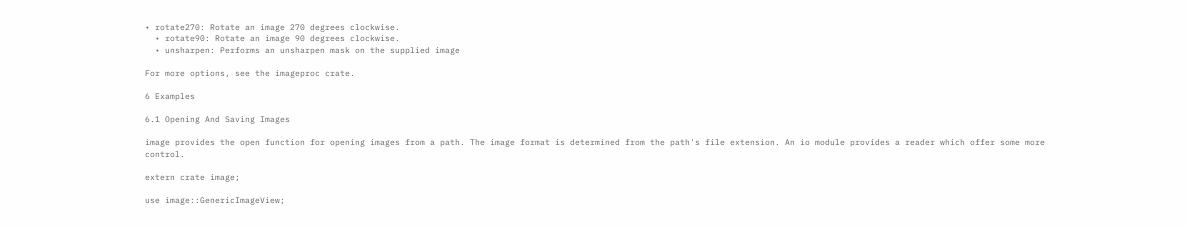• rotate270: Rotate an image 270 degrees clockwise.
  • rotate90: Rotate an image 90 degrees clockwise.
  • unsharpen: Performs an unsharpen mask on the supplied image

For more options, see the imageproc crate.

6 Examples

6.1 Opening And Saving Images

image provides the open function for opening images from a path. The image format is determined from the path's file extension. An io module provides a reader which offer some more control.

extern crate image;

use image::GenericImageView;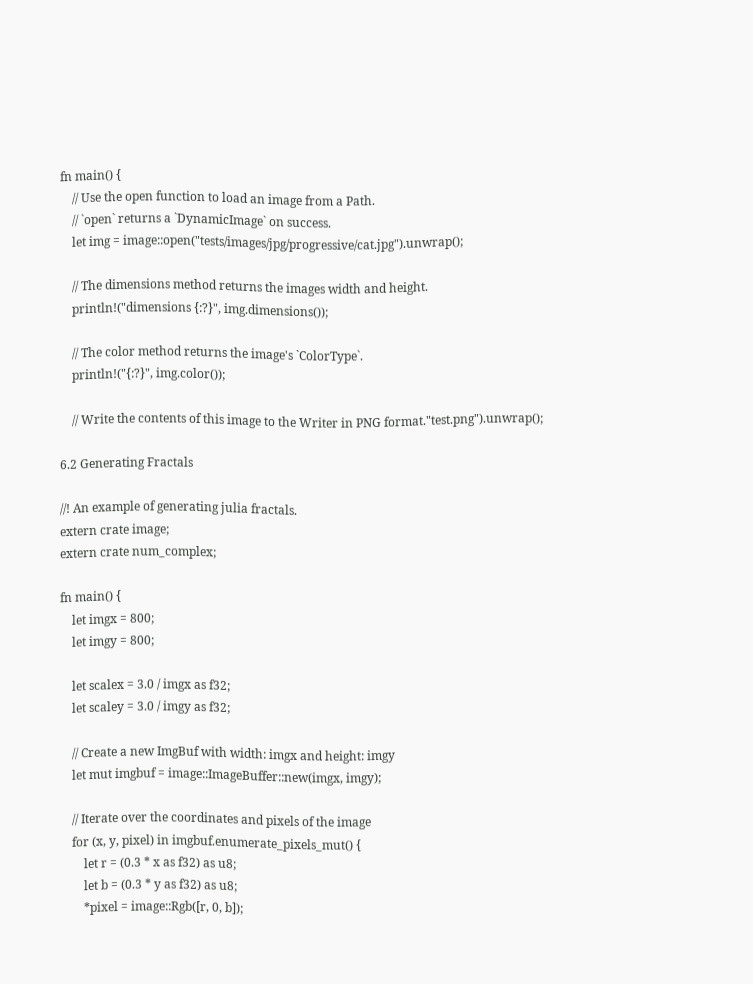fn main() {
    // Use the open function to load an image from a Path.
    // `open` returns a `DynamicImage` on success.
    let img = image::open("tests/images/jpg/progressive/cat.jpg").unwrap();

    // The dimensions method returns the images width and height.
    println!("dimensions {:?}", img.dimensions());

    // The color method returns the image's `ColorType`.
    println!("{:?}", img.color());

    // Write the contents of this image to the Writer in PNG format."test.png").unwrap();

6.2 Generating Fractals

//! An example of generating julia fractals.
extern crate image;
extern crate num_complex;

fn main() {
    let imgx = 800;
    let imgy = 800;

    let scalex = 3.0 / imgx as f32;
    let scaley = 3.0 / imgy as f32;

    // Create a new ImgBuf with width: imgx and height: imgy
    let mut imgbuf = image::ImageBuffer::new(imgx, imgy);

    // Iterate over the coordinates and pixels of the image
    for (x, y, pixel) in imgbuf.enumerate_pixels_mut() {
        let r = (0.3 * x as f32) as u8;
        let b = (0.3 * y as f32) as u8;
        *pixel = image::Rgb([r, 0, b]);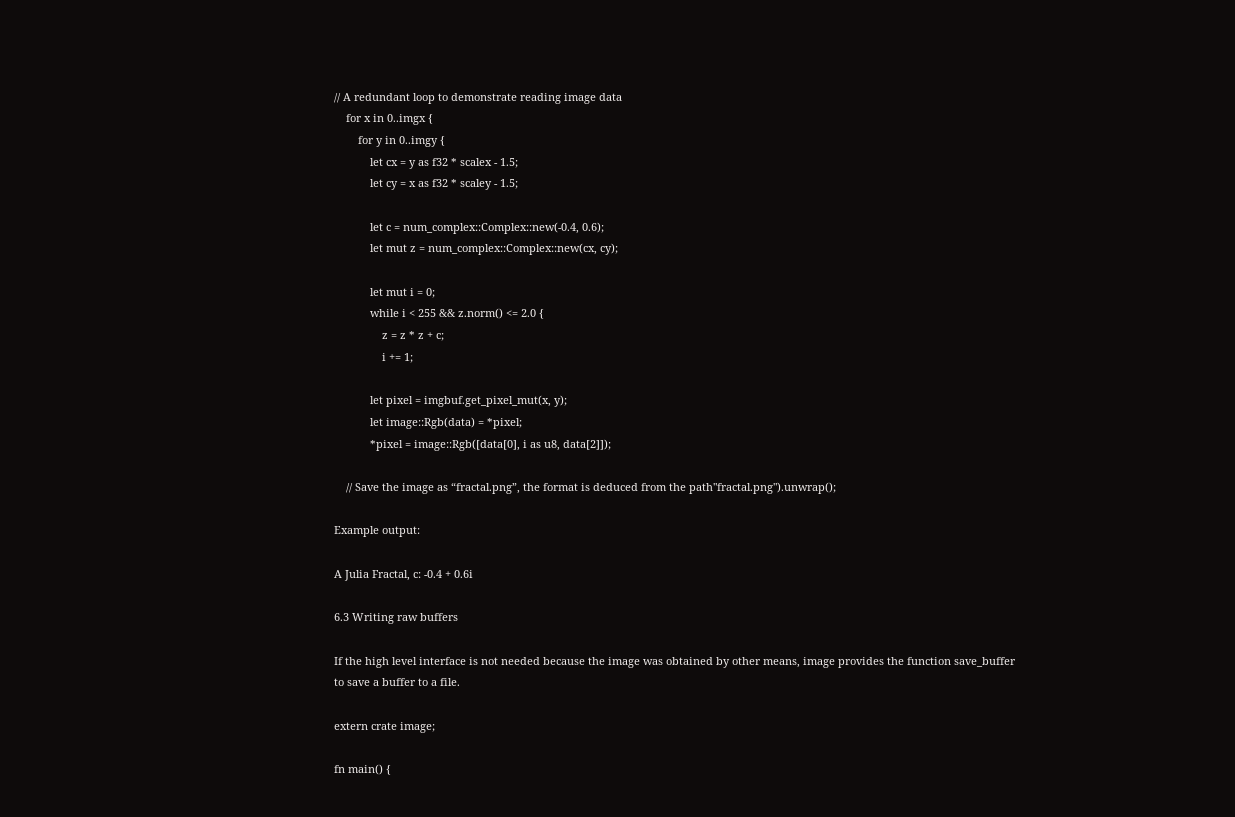// A redundant loop to demonstrate reading image data
    for x in 0..imgx {
        for y in 0..imgy {
            let cx = y as f32 * scalex - 1.5;
            let cy = x as f32 * scaley - 1.5;

            let c = num_complex::Complex::new(-0.4, 0.6);
            let mut z = num_complex::Complex::new(cx, cy);

            let mut i = 0;
            while i < 255 && z.norm() <= 2.0 {
                z = z * z + c;
                i += 1;

            let pixel = imgbuf.get_pixel_mut(x, y);
            let image::Rgb(data) = *pixel;
            *pixel = image::Rgb([data[0], i as u8, data[2]]);

    // Save the image as “fractal.png”, the format is deduced from the path"fractal.png").unwrap();

Example output:

A Julia Fractal, c: -0.4 + 0.6i

6.3 Writing raw buffers

If the high level interface is not needed because the image was obtained by other means, image provides the function save_buffer to save a buffer to a file.

extern crate image;

fn main() {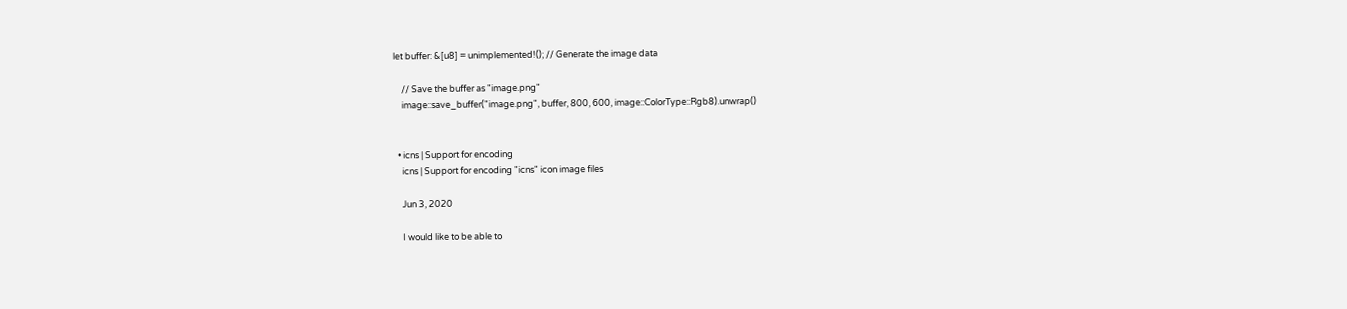let buffer: &[u8] = unimplemented!(); // Generate the image data

    // Save the buffer as "image.png"
    image::save_buffer("image.png", buffer, 800, 600, image::ColorType::Rgb8).unwrap()


  • icns | Support for encoding
    icns | Support for encoding "icns" icon image files

    Jun 3, 2020

    I would like to be able to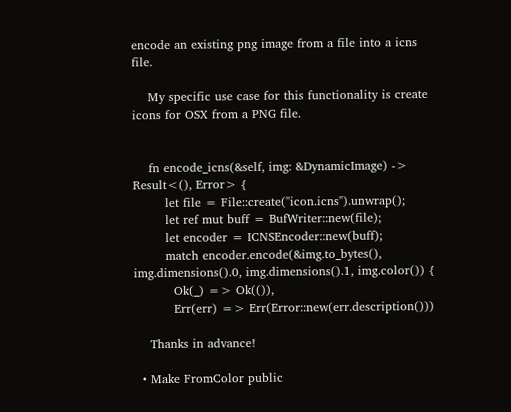encode an existing png image from a file into a icns file.

    My specific use case for this functionality is create icons for OSX from a PNG file.


    fn encode_icns(&self, img: &DynamicImage) -> Result<(), Error> {
        let file = File::create("icon.icns").unwrap();
        let ref mut buff = BufWriter::new(file);
        let encoder = ICNSEncoder::new(buff);
        match encoder.encode(&img.to_bytes(), img.dimensions().0, img.dimensions().1, img.color()) {
          Ok(_) => Ok(()),
          Err(err) => Err(Error::new(err.description()))

    Thanks in advance!

  • Make FromColor public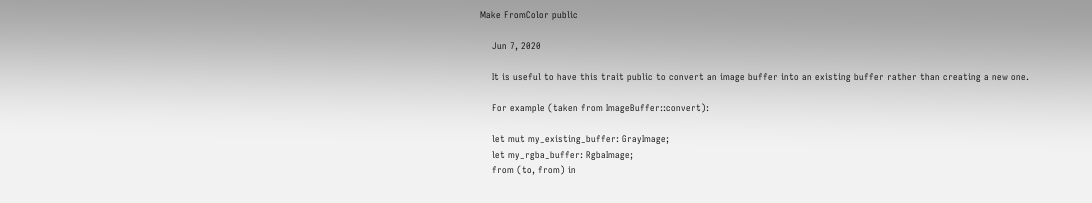Make FromColor public

    Jun 7, 2020

    It is useful to have this trait public to convert an image buffer into an existing buffer rather than creating a new one.

    For example (taken from ImageBuffer::convert):

    let mut my_existing_buffer: GrayImage;
    let my_rgba_buffer: RgbaImage;
    from (to, from) in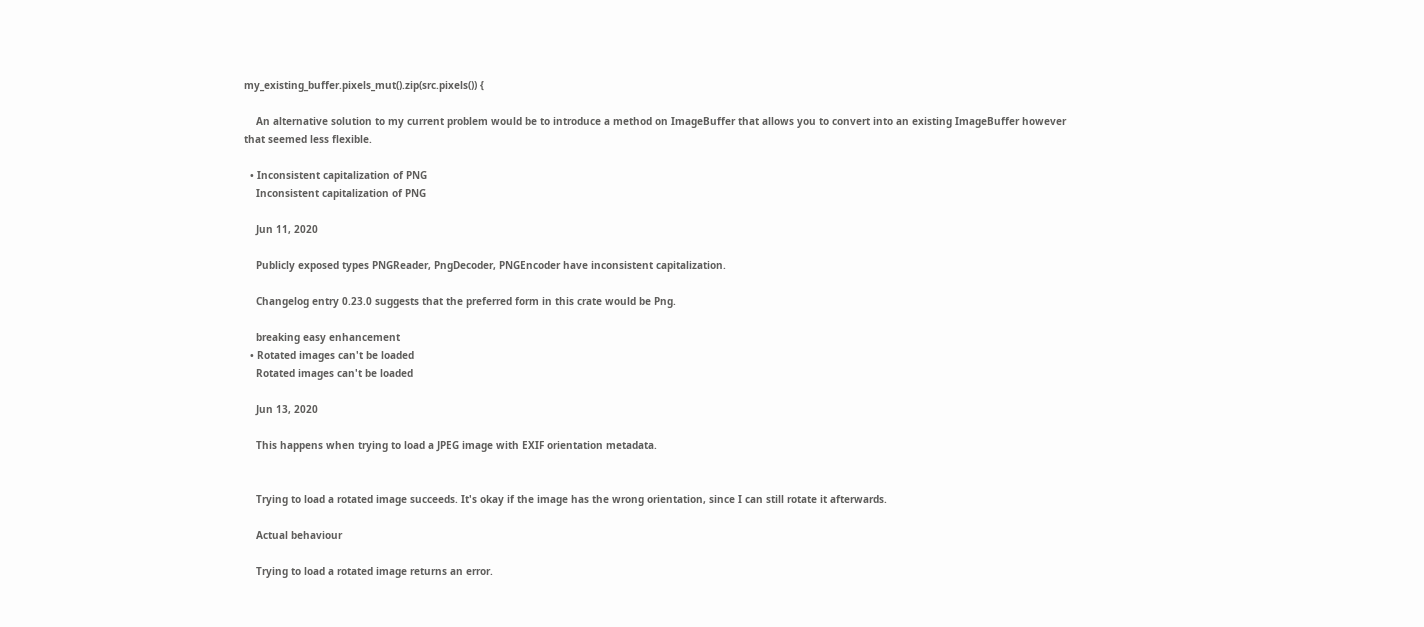my_existing_buffer.pixels_mut().zip(src.pixels()) {

    An alternative solution to my current problem would be to introduce a method on ImageBuffer that allows you to convert into an existing ImageBuffer however that seemed less flexible.

  • Inconsistent capitalization of PNG
    Inconsistent capitalization of PNG

    Jun 11, 2020

    Publicly exposed types PNGReader, PngDecoder, PNGEncoder have inconsistent capitalization.

    Changelog entry 0.23.0 suggests that the preferred form in this crate would be Png.

    breaking easy enhancement
  • Rotated images can't be loaded
    Rotated images can't be loaded

    Jun 13, 2020

    This happens when trying to load a JPEG image with EXIF orientation metadata.


    Trying to load a rotated image succeeds. It's okay if the image has the wrong orientation, since I can still rotate it afterwards.

    Actual behaviour

    Trying to load a rotated image returns an error.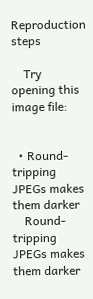Reproduction steps

    Try opening this image file:


  • Round-tripping JPEGs makes them darker
    Round-tripping JPEGs makes them darker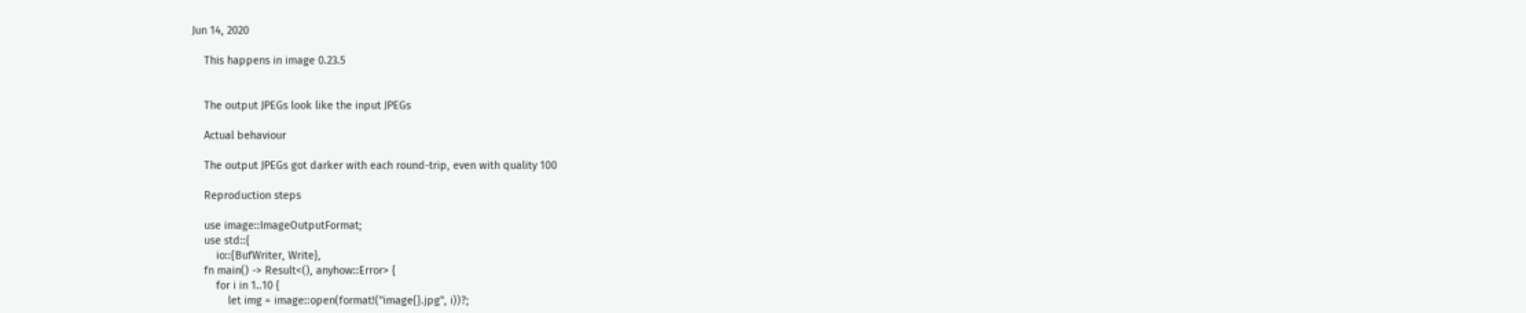Jun 14, 2020

    This happens in image 0.23.5


    The output JPEGs look like the input JPEGs

    Actual behaviour

    The output JPEGs got darker with each round-trip, even with quality 100

    Reproduction steps

    use image::ImageOutputFormat;
    use std::{
        io::{BufWriter, Write},
    fn main() -> Result<(), anyhow::Error> {
        for i in 1..10 {
            let img = image::open(format!("image{}.jpg", i))?;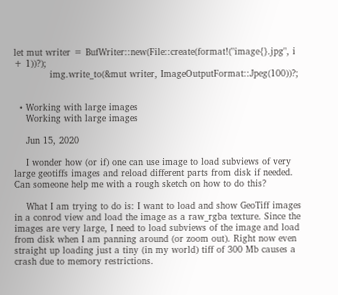let mut writer = BufWriter::new(File::create(format!("image{}.jpg", i + 1))?);
            img.write_to(&mut writer, ImageOutputFormat::Jpeg(100))?;


  • Working with large images
    Working with large images

    Jun 15, 2020

    I wonder how (or if) one can use image to load subviews of very large geotiffs images and reload different parts from disk if needed. Can someone help me with a rough sketch on how to do this?

    What I am trying to do is: I want to load and show GeoTiff images in a conrod view and load the image as a raw_rgba texture. Since the images are very large, I need to load subviews of the image and load from disk when I am panning around (or zoom out). Right now even straight up loading just a tiny (in my world) tiff of 300 Mb causes a crash due to memory restrictions.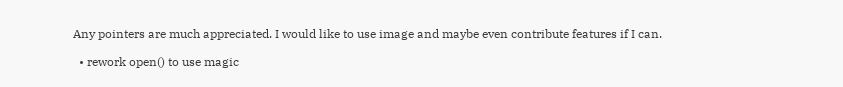Any pointers are much appreciated. I would like to use image and maybe even contribute features if I can.

  • rework open() to use magic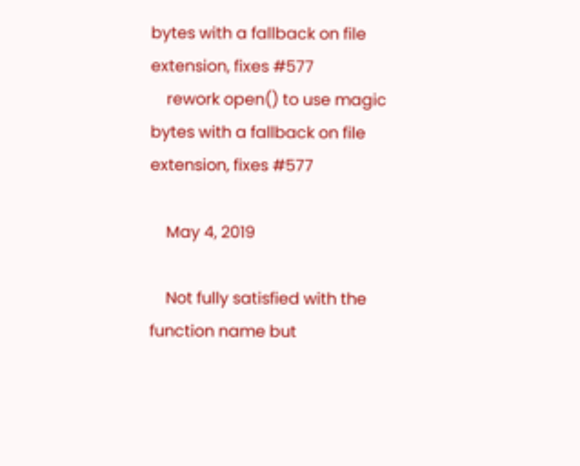bytes with a fallback on file extension, fixes #577
    rework open() to use magic bytes with a fallback on file extension, fixes #577

    May 4, 2019

    Not fully satisfied with the function name but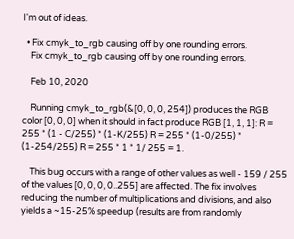I'm out of ideas.

  • Fix cmyk_to_rgb causing off by one rounding errors.
    Fix cmyk_to_rgb causing off by one rounding errors.

    Feb 10, 2020

    Running cmyk_to_rgb(&[0, 0, 0, 254]) produces the RGB color [0, 0, 0] when it should in fact produce RGB [1, 1, 1]: R = 255 * (1 - C/255) * (1-K/255) R = 255 * (1-0/255) * (1-254/255) R = 255 * 1 * 1/ 255 = 1.

    This bug occurs with a range of other values as well - 159 / 255 of the values [0, 0, 0, 0..255] are affected. The fix involves reducing the number of multiplications and divisions, and also yields a ~15-25% speedup (results are from randomly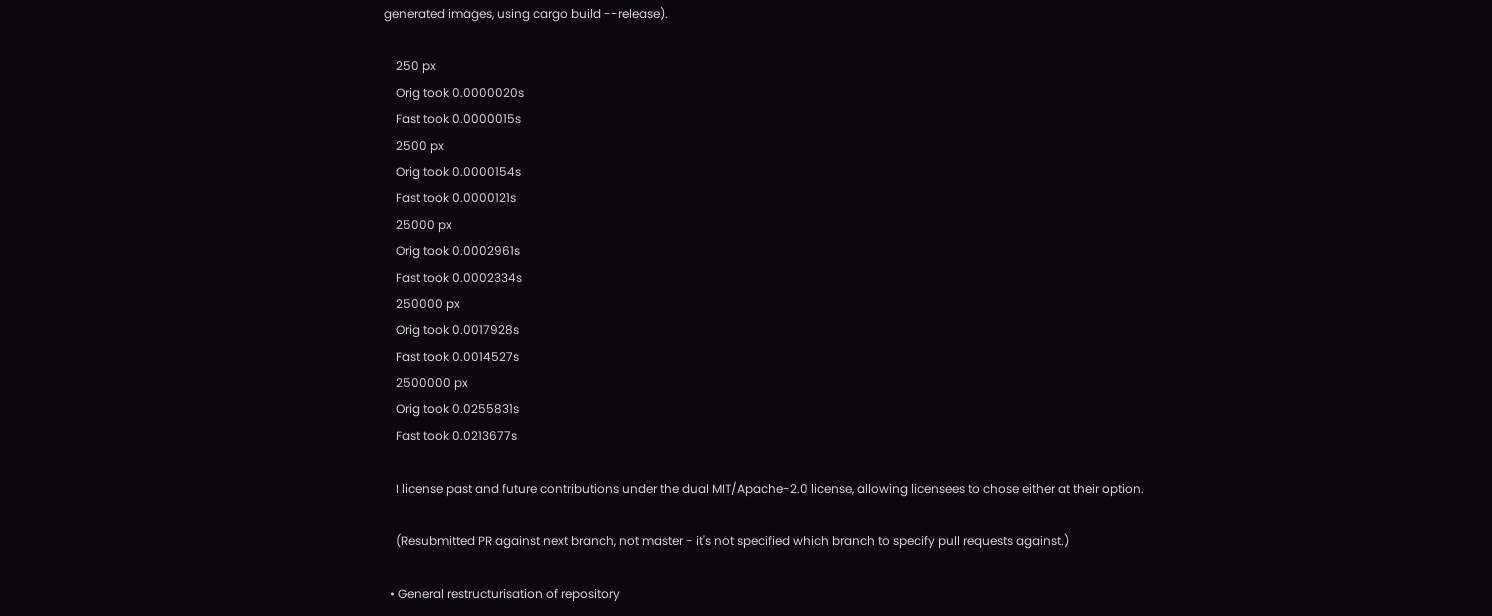generated images, using cargo build --release).

    250 px
    Orig took 0.0000020s
    Fast took 0.0000015s
    2500 px
    Orig took 0.0000154s
    Fast took 0.0000121s
    25000 px
    Orig took 0.0002961s
    Fast took 0.0002334s
    250000 px
    Orig took 0.0017928s
    Fast took 0.0014527s
    2500000 px
    Orig took 0.0255831s
    Fast took 0.0213677s

    I license past and future contributions under the dual MIT/Apache-2.0 license, allowing licensees to chose either at their option.

    (Resubmitted PR against next branch, not master - it's not specified which branch to specify pull requests against.)

  • General restructurisation of repository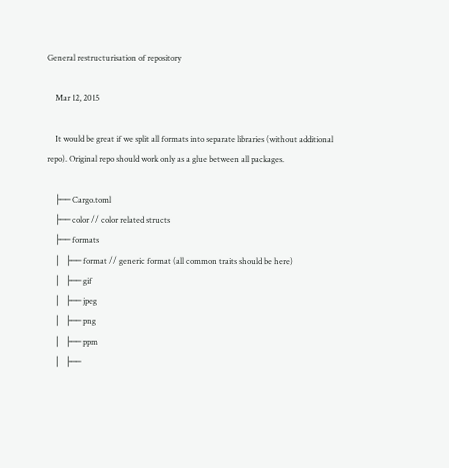General restructurisation of repository

    Mar 12, 2015

    It would be great if we split all formats into separate libraries (without additional repo). Original repo should work only as a glue between all packages.

    ├── Cargo.toml
    ├── color // color related structs
    ├── formats
    │   ├── format // generic format (all common traits should be here)
    │   ├── gif
    │   ├── jpeg
    │   ├── png
    │   ├── ppm
    │   ├──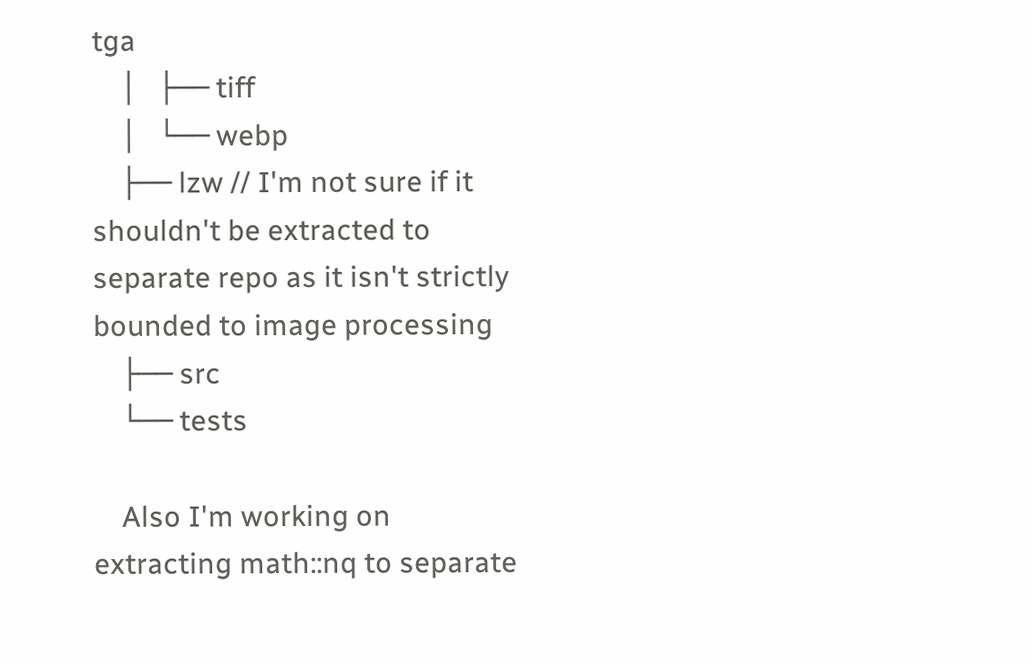tga
    │   ├── tiff
    │   └── webp
    ├── lzw // I'm not sure if it shouldn't be extracted to separate repo as it isn't strictly bounded to image processing
    ├── src
    └── tests

    Also I'm working on extracting math::nq to separate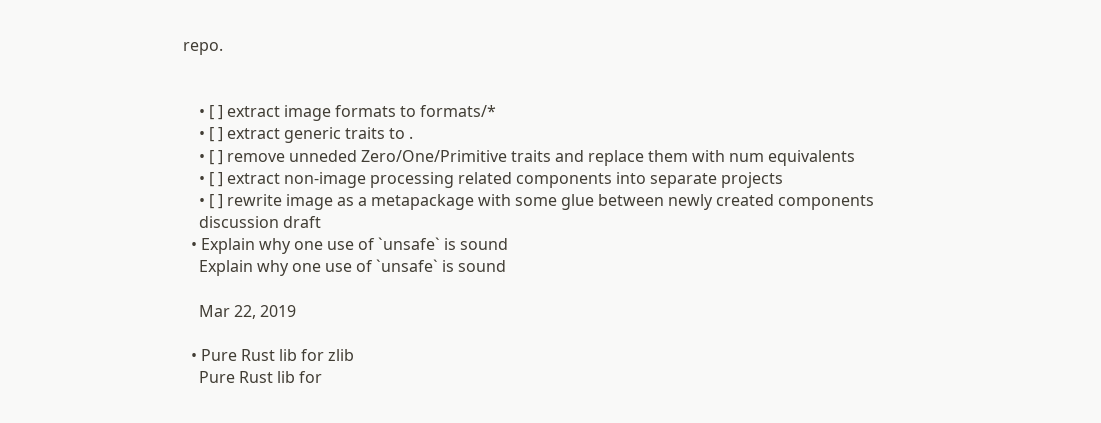repo.


    • [ ] extract image formats to formats/*
    • [ ] extract generic traits to .
    • [ ] remove unneded Zero/One/Primitive traits and replace them with num equivalents
    • [ ] extract non-image processing related components into separate projects
    • [ ] rewrite image as a metapackage with some glue between newly created components
    discussion draft
  • Explain why one use of `unsafe` is sound
    Explain why one use of `unsafe` is sound

    Mar 22, 2019

  • Pure Rust lib for zlib
    Pure Rust lib for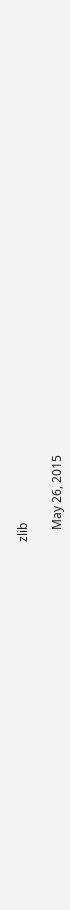zlib

    May 26, 2015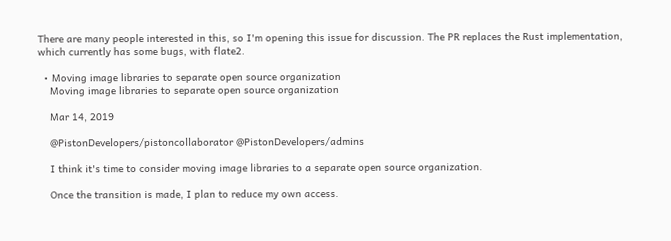There are many people interested in this, so I'm opening this issue for discussion. The PR replaces the Rust implementation, which currently has some bugs, with flate2.

  • Moving image libraries to separate open source organization
    Moving image libraries to separate open source organization

    Mar 14, 2019

    @PistonDevelopers/pistoncollaborator @PistonDevelopers/admins

    I think it's time to consider moving image libraries to a separate open source organization.

    Once the transition is made, I plan to reduce my own access.